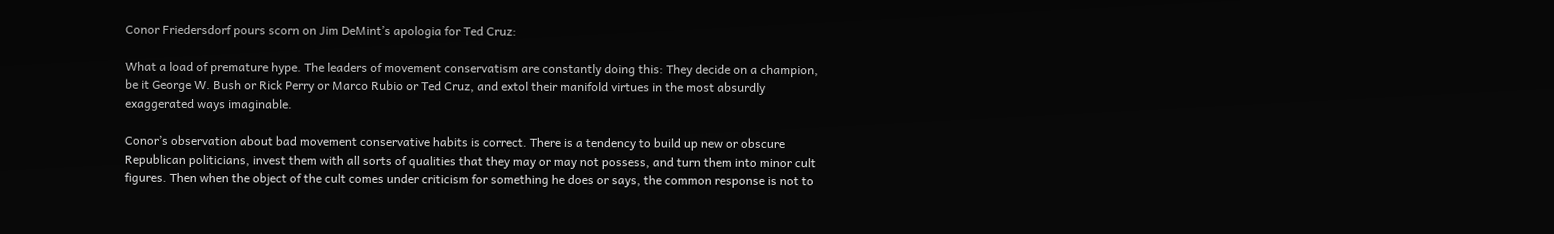Conor Friedersdorf pours scorn on Jim DeMint’s apologia for Ted Cruz:

What a load of premature hype. The leaders of movement conservatism are constantly doing this: They decide on a champion, be it George W. Bush or Rick Perry or Marco Rubio or Ted Cruz, and extol their manifold virtues in the most absurdly exaggerated ways imaginable.

Conor’s observation about bad movement conservative habits is correct. There is a tendency to build up new or obscure Republican politicians, invest them with all sorts of qualities that they may or may not possess, and turn them into minor cult figures. Then when the object of the cult comes under criticism for something he does or says, the common response is not to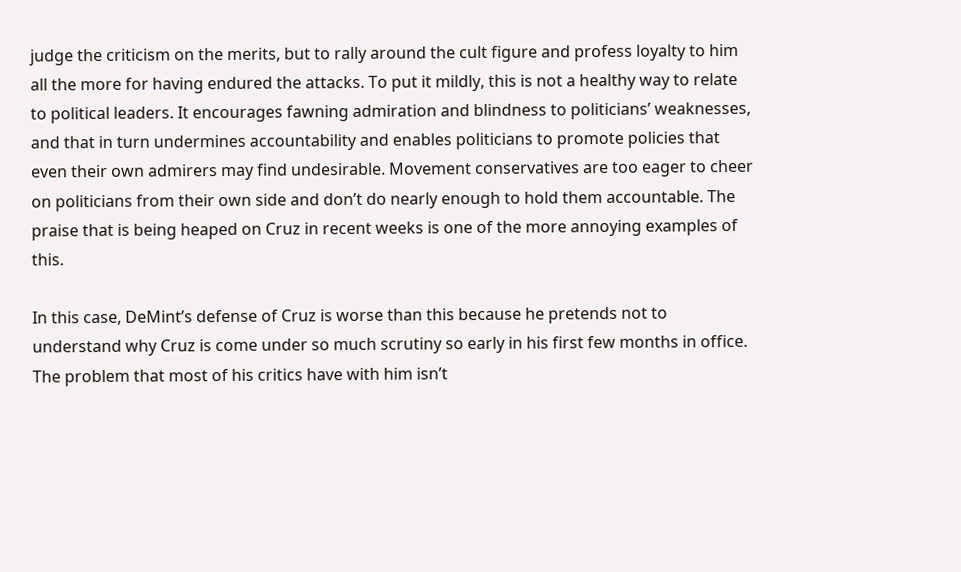judge the criticism on the merits, but to rally around the cult figure and profess loyalty to him all the more for having endured the attacks. To put it mildly, this is not a healthy way to relate to political leaders. It encourages fawning admiration and blindness to politicians’ weaknesses, and that in turn undermines accountability and enables politicians to promote policies that even their own admirers may find undesirable. Movement conservatives are too eager to cheer on politicians from their own side and don’t do nearly enough to hold them accountable. The praise that is being heaped on Cruz in recent weeks is one of the more annoying examples of this.

In this case, DeMint’s defense of Cruz is worse than this because he pretends not to understand why Cruz is come under so much scrutiny so early in his first few months in office. The problem that most of his critics have with him isn’t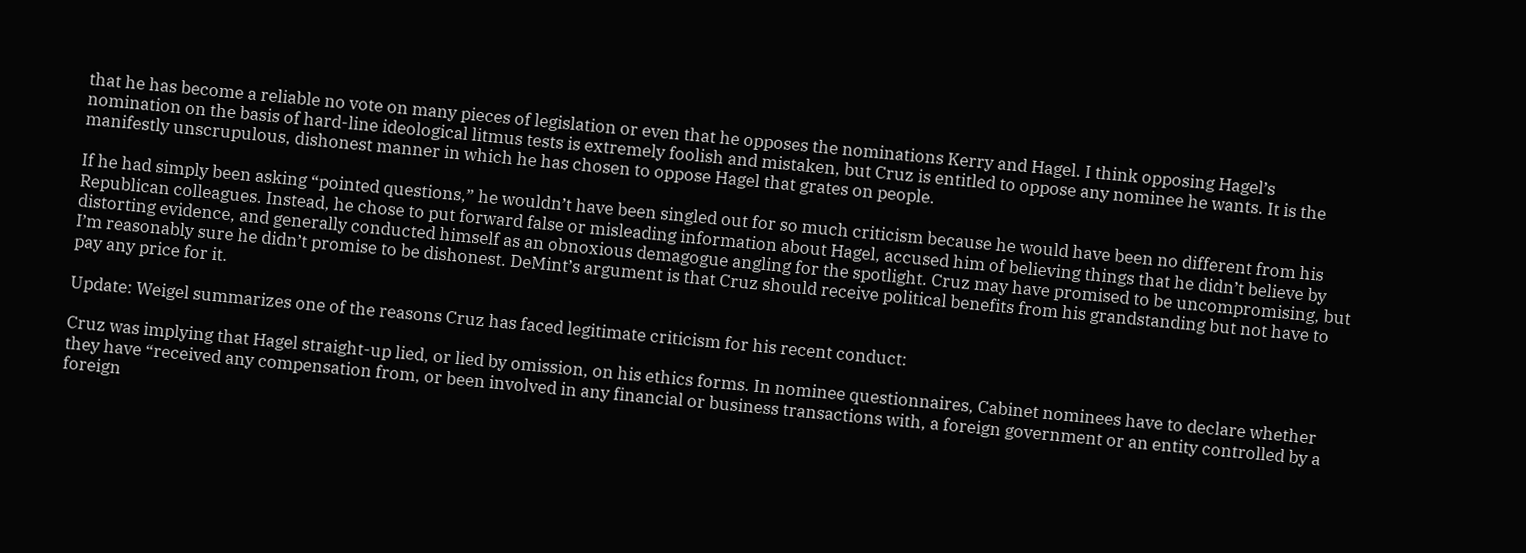that he has become a reliable no vote on many pieces of legislation or even that he opposes the nominations Kerry and Hagel. I think opposing Hagel’s nomination on the basis of hard-line ideological litmus tests is extremely foolish and mistaken, but Cruz is entitled to oppose any nominee he wants. It is the manifestly unscrupulous, dishonest manner in which he has chosen to oppose Hagel that grates on people.

If he had simply been asking “pointed questions,” he wouldn’t have been singled out for so much criticism because he would have been no different from his Republican colleagues. Instead, he chose to put forward false or misleading information about Hagel, accused him of believing things that he didn’t believe by distorting evidence, and generally conducted himself as an obnoxious demagogue angling for the spotlight. Cruz may have promised to be uncompromising, but I’m reasonably sure he didn’t promise to be dishonest. DeMint’s argument is that Cruz should receive political benefits from his grandstanding but not have to pay any price for it.

Update: Weigel summarizes one of the reasons Cruz has faced legitimate criticism for his recent conduct:

Cruz was implying that Hagel straight-up lied, or lied by omission, on his ethics forms. In nominee questionnaires, Cabinet nominees have to declare whether they have “received any compensation from, or been involved in any financial or business transactions with, a foreign government or an entity controlled by a foreign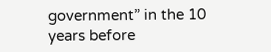government” in the 10 years before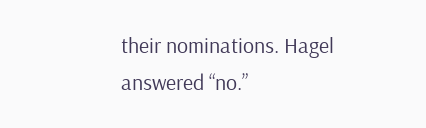their nominations. Hagel answered “no.”